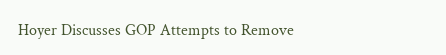Hoyer Discusses GOP Attempts to Remove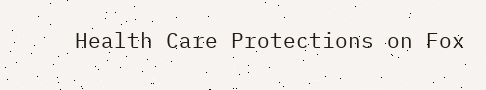Health Care Protections on Fox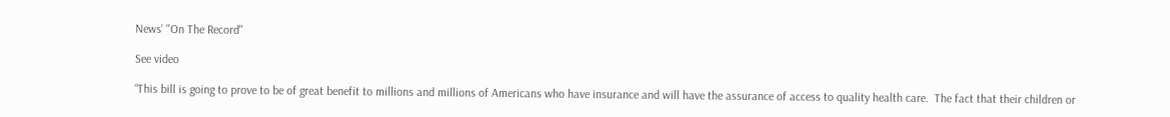News' "On The Record"

See video

“This bill is going to prove to be of great benefit to millions and millions of Americans who have insurance and will have the assurance of access to quality health care.  The fact that their children or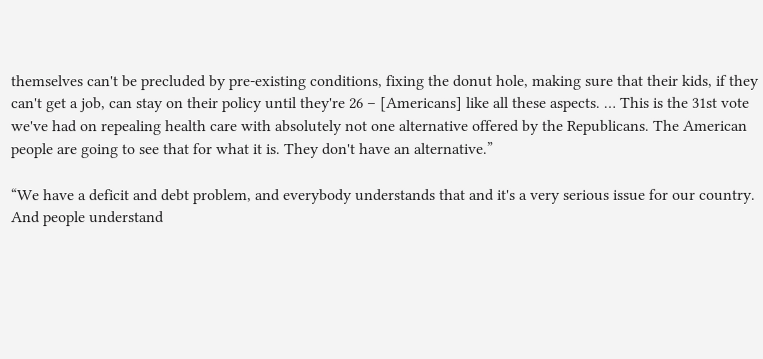themselves can't be precluded by pre-existing conditions, fixing the donut hole, making sure that their kids, if they can't get a job, can stay on their policy until they're 26 – [Americans] like all these aspects. … This is the 31st vote we've had on repealing health care with absolutely not one alternative offered by the Republicans. The American people are going to see that for what it is. They don't have an alternative.”

“We have a deficit and debt problem, and everybody understands that and it's a very serious issue for our country. And people understand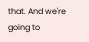that. And we're going to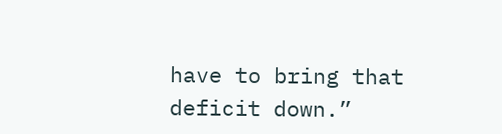have to bring that deficit down.”